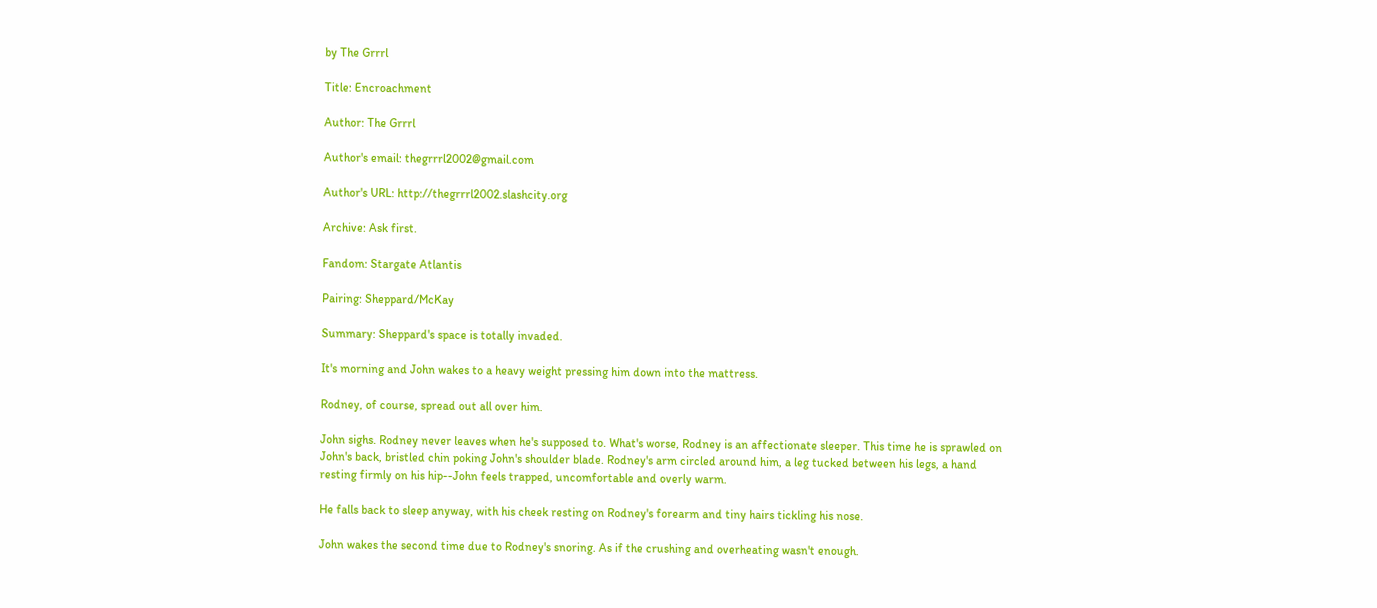by The Grrrl

Title: Encroachment

Author: The Grrrl

Author's email: thegrrrl2002@gmail.com

Author's URL: http://thegrrrl2002.slashcity.org

Archive: Ask first.

Fandom: Stargate Atlantis

Pairing: Sheppard/McKay

Summary: Sheppard's space is totally invaded.

It's morning and John wakes to a heavy weight pressing him down into the mattress.

Rodney, of course, spread out all over him.

John sighs. Rodney never leaves when he's supposed to. What's worse, Rodney is an affectionate sleeper. This time he is sprawled on John's back, bristled chin poking John's shoulder blade. Rodney's arm circled around him, a leg tucked between his legs, a hand resting firmly on his hip--John feels trapped, uncomfortable and overly warm.

He falls back to sleep anyway, with his cheek resting on Rodney's forearm and tiny hairs tickling his nose.

John wakes the second time due to Rodney's snoring. As if the crushing and overheating wasn't enough.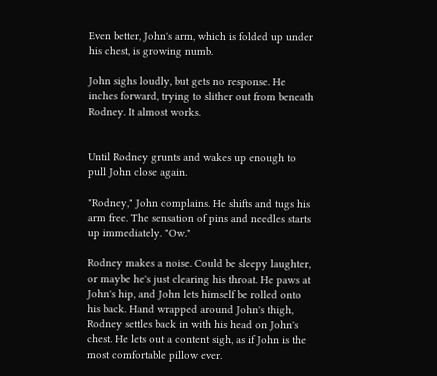Even better, John's arm, which is folded up under his chest, is growing numb.

John sighs loudly, but gets no response. He inches forward, trying to slither out from beneath Rodney. It almost works.


Until Rodney grunts and wakes up enough to pull John close again.

"Rodney," John complains. He shifts and tugs his arm free. The sensation of pins and needles starts up immediately. "Ow."

Rodney makes a noise. Could be sleepy laughter, or maybe he's just clearing his throat. He paws at John's hip, and John lets himself be rolled onto his back. Hand wrapped around John's thigh, Rodney settles back in with his head on John's chest. He lets out a content sigh, as if John is the most comfortable pillow ever.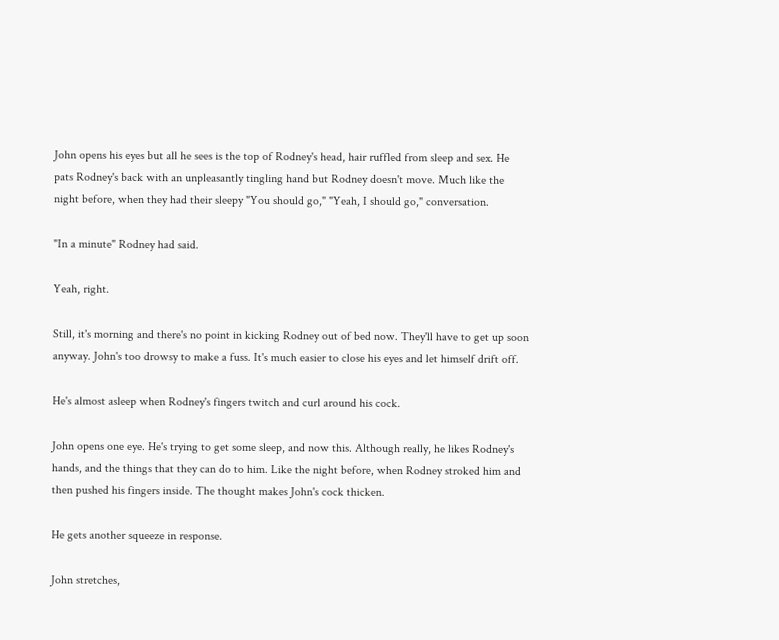John opens his eyes but all he sees is the top of Rodney's head, hair ruffled from sleep and sex. He pats Rodney's back with an unpleasantly tingling hand but Rodney doesn't move. Much like the night before, when they had their sleepy "You should go," "Yeah, I should go," conversation.

"In a minute" Rodney had said.

Yeah, right.

Still, it's morning and there's no point in kicking Rodney out of bed now. They'll have to get up soon anyway. John's too drowsy to make a fuss. It's much easier to close his eyes and let himself drift off.

He's almost asleep when Rodney's fingers twitch and curl around his cock.

John opens one eye. He's trying to get some sleep, and now this. Although really, he likes Rodney's hands, and the things that they can do to him. Like the night before, when Rodney stroked him and then pushed his fingers inside. The thought makes John's cock thicken.

He gets another squeeze in response.

John stretches,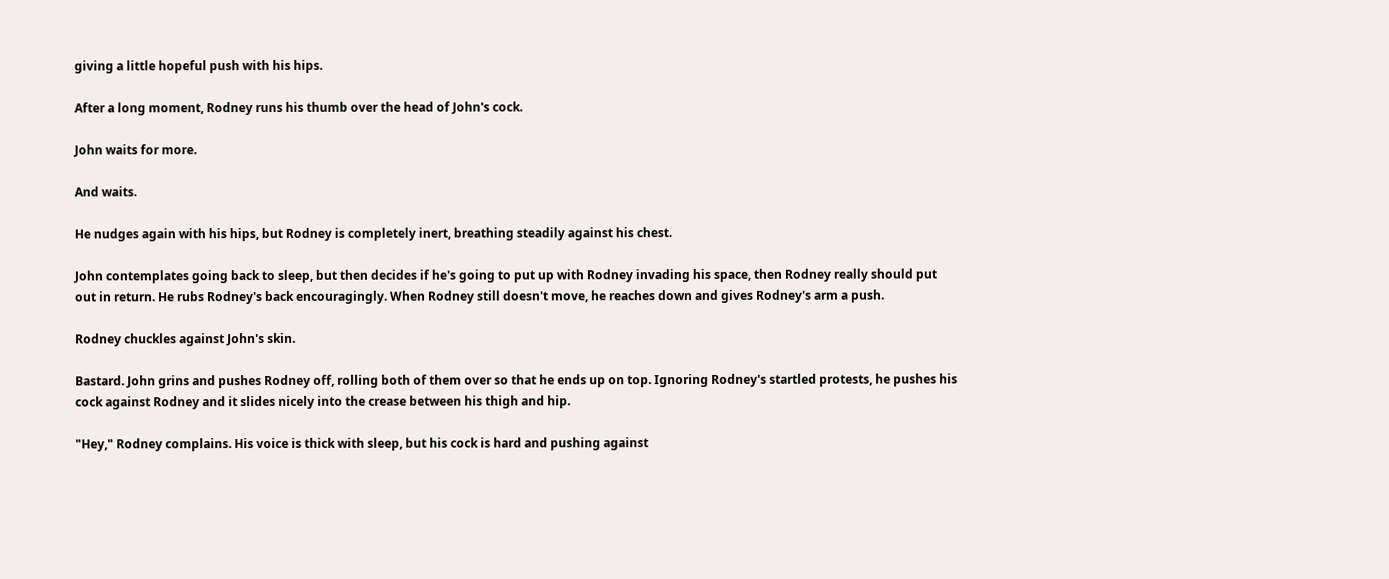giving a little hopeful push with his hips.

After a long moment, Rodney runs his thumb over the head of John's cock.

John waits for more.

And waits.

He nudges again with his hips, but Rodney is completely inert, breathing steadily against his chest.

John contemplates going back to sleep, but then decides if he's going to put up with Rodney invading his space, then Rodney really should put out in return. He rubs Rodney's back encouragingly. When Rodney still doesn't move, he reaches down and gives Rodney's arm a push.

Rodney chuckles against John's skin.

Bastard. John grins and pushes Rodney off, rolling both of them over so that he ends up on top. Ignoring Rodney's startled protests, he pushes his cock against Rodney and it slides nicely into the crease between his thigh and hip.

"Hey," Rodney complains. His voice is thick with sleep, but his cock is hard and pushing against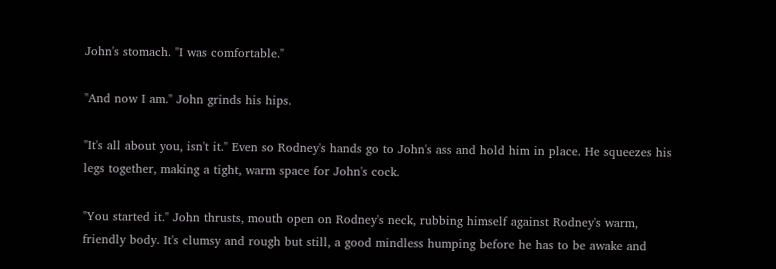John's stomach. "I was comfortable."

"And now I am." John grinds his hips.

"It's all about you, isn't it." Even so Rodney's hands go to John's ass and hold him in place. He squeezes his legs together, making a tight, warm space for John's cock.

"You started it." John thrusts, mouth open on Rodney's neck, rubbing himself against Rodney's warm, friendly body. It's clumsy and rough but still, a good mindless humping before he has to be awake and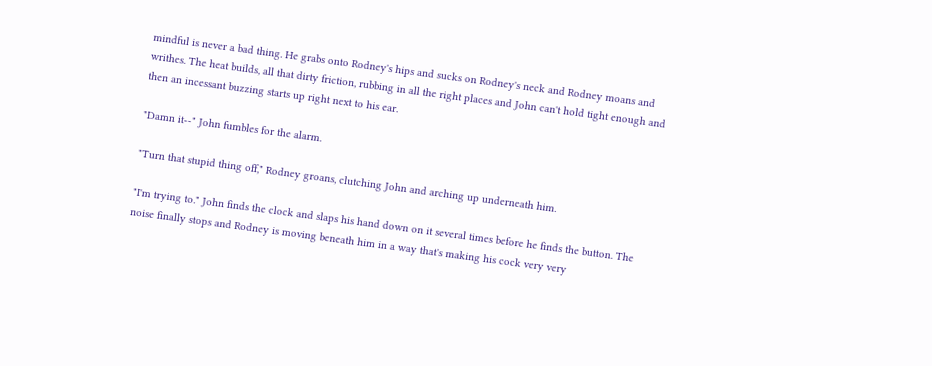mindful is never a bad thing. He grabs onto Rodney's hips and sucks on Rodney's neck and Rodney moans and writhes. The heat builds, all that dirty friction, rubbing in all the right places and John can't hold tight enough and then an incessant buzzing starts up right next to his ear.

"Damn it--" John fumbles for the alarm.

"Turn that stupid thing off," Rodney groans, clutching John and arching up underneath him.

"I'm trying to." John finds the clock and slaps his hand down on it several times before he finds the button. The noise finally stops and Rodney is moving beneath him in a way that's making his cock very very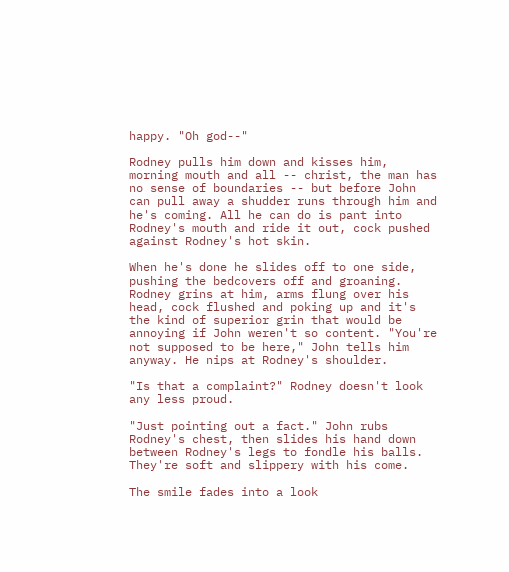happy. "Oh god--"

Rodney pulls him down and kisses him, morning mouth and all -- christ, the man has no sense of boundaries -- but before John can pull away a shudder runs through him and he's coming. All he can do is pant into Rodney's mouth and ride it out, cock pushed against Rodney's hot skin.

When he's done he slides off to one side, pushing the bedcovers off and groaning. Rodney grins at him, arms flung over his head, cock flushed and poking up and it's the kind of superior grin that would be annoying if John weren't so content. "You're not supposed to be here," John tells him anyway. He nips at Rodney's shoulder.

"Is that a complaint?" Rodney doesn't look any less proud.

"Just pointing out a fact." John rubs Rodney's chest, then slides his hand down between Rodney's legs to fondle his balls. They're soft and slippery with his come.

The smile fades into a look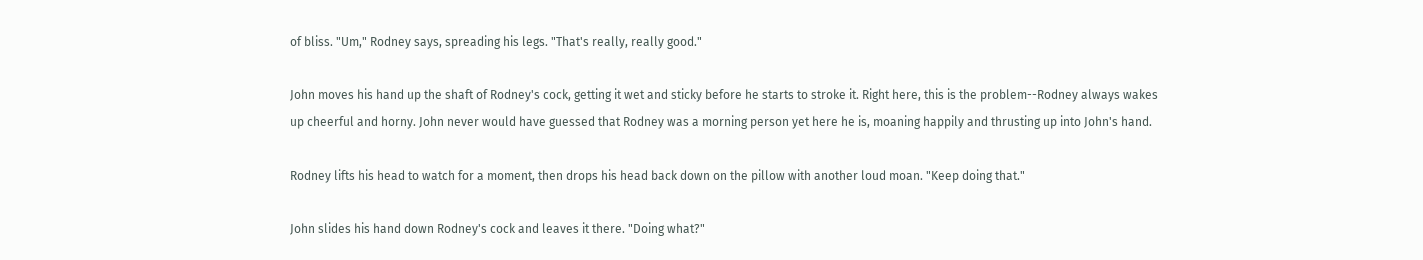of bliss. "Um," Rodney says, spreading his legs. "That's really, really good."

John moves his hand up the shaft of Rodney's cock, getting it wet and sticky before he starts to stroke it. Right here, this is the problem--Rodney always wakes up cheerful and horny. John never would have guessed that Rodney was a morning person yet here he is, moaning happily and thrusting up into John's hand.

Rodney lifts his head to watch for a moment, then drops his head back down on the pillow with another loud moan. "Keep doing that."

John slides his hand down Rodney's cock and leaves it there. "Doing what?"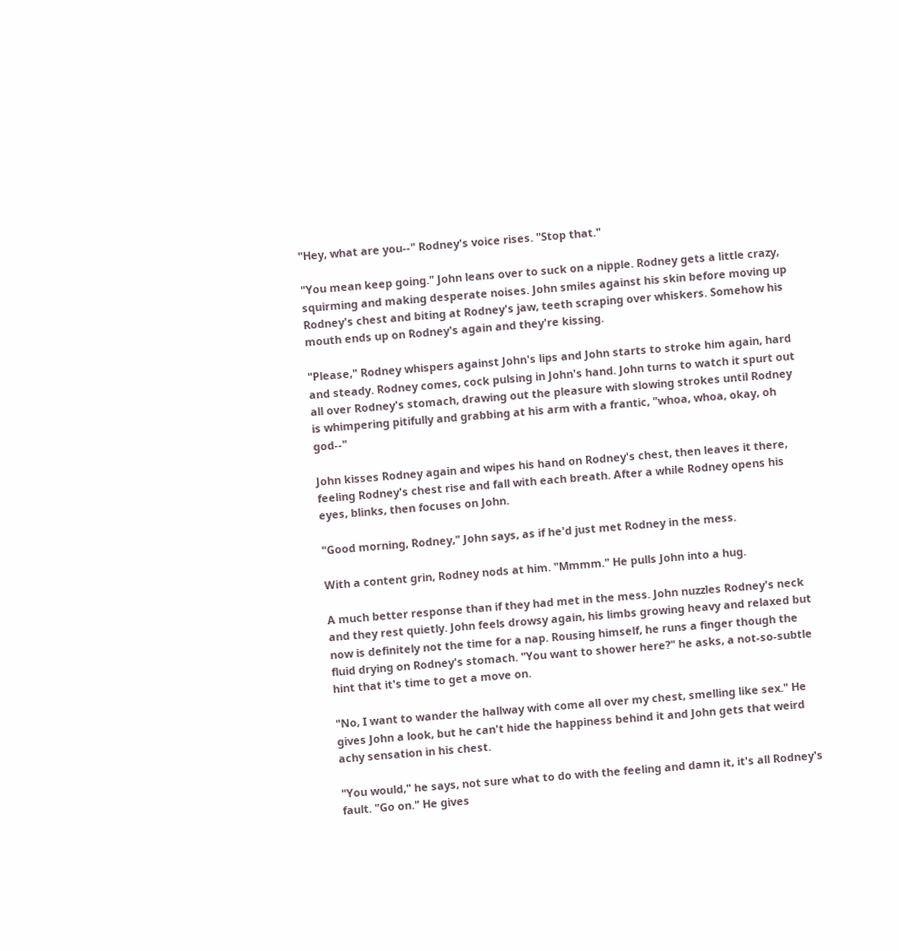"Hey, what are you--" Rodney's voice rises. "Stop that."

"You mean keep going." John leans over to suck on a nipple. Rodney gets a little crazy, squirming and making desperate noises. John smiles against his skin before moving up Rodney's chest and biting at Rodney's jaw, teeth scraping over whiskers. Somehow his mouth ends up on Rodney's again and they're kissing.

"Please," Rodney whispers against John's lips and John starts to stroke him again, hard and steady. Rodney comes, cock pulsing in John's hand. John turns to watch it spurt out all over Rodney's stomach, drawing out the pleasure with slowing strokes until Rodney is whimpering pitifully and grabbing at his arm with a frantic, "whoa, whoa, okay, oh god--"

John kisses Rodney again and wipes his hand on Rodney's chest, then leaves it there, feeling Rodney's chest rise and fall with each breath. After a while Rodney opens his eyes, blinks, then focuses on John.

"Good morning, Rodney," John says, as if he'd just met Rodney in the mess.

With a content grin, Rodney nods at him. "Mmmm." He pulls John into a hug.

A much better response than if they had met in the mess. John nuzzles Rodney's neck and they rest quietly. John feels drowsy again, his limbs growing heavy and relaxed but now is definitely not the time for a nap. Rousing himself, he runs a finger though the fluid drying on Rodney's stomach. "You want to shower here?" he asks, a not-so-subtle hint that it's time to get a move on.

"No, I want to wander the hallway with come all over my chest, smelling like sex." He gives John a look, but he can't hide the happiness behind it and John gets that weird achy sensation in his chest.

"You would," he says, not sure what to do with the feeling and damn it, it's all Rodney's fault. "Go on." He gives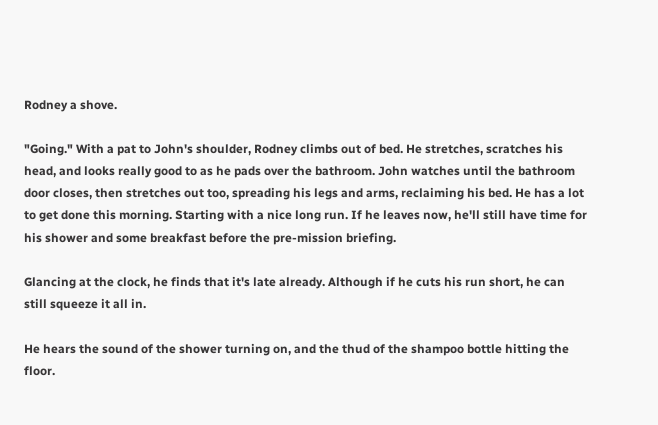Rodney a shove.

"Going." With a pat to John's shoulder, Rodney climbs out of bed. He stretches, scratches his head, and looks really good to as he pads over the bathroom. John watches until the bathroom door closes, then stretches out too, spreading his legs and arms, reclaiming his bed. He has a lot to get done this morning. Starting with a nice long run. If he leaves now, he'll still have time for his shower and some breakfast before the pre-mission briefing.

Glancing at the clock, he finds that it's late already. Although if he cuts his run short, he can still squeeze it all in.

He hears the sound of the shower turning on, and the thud of the shampoo bottle hitting the floor.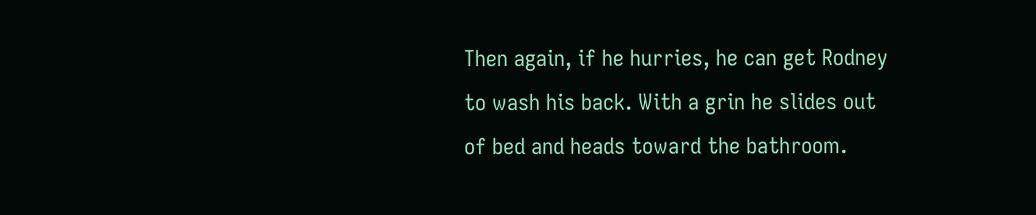Then again, if he hurries, he can get Rodney to wash his back. With a grin he slides out of bed and heads toward the bathroom.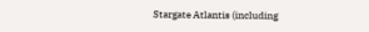Stargate Atlantis (including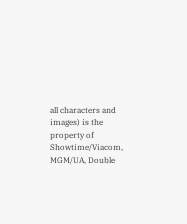all characters and images) is the property of Showtime/Viacom, MGM/UA, Double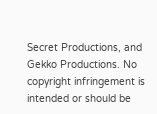Secret Productions, and Gekko Productions. No copyright infringement is intended or should be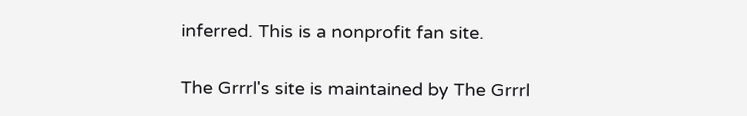inferred. This is a nonprofit fan site.

The Grrrl's site is maintained by The Grrrl